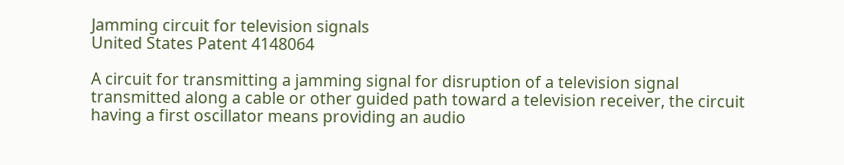Jamming circuit for television signals
United States Patent 4148064

A circuit for transmitting a jamming signal for disruption of a television signal transmitted along a cable or other guided path toward a television receiver, the circuit having a first oscillator means providing an audio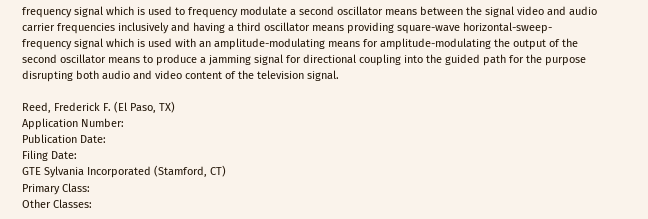frequency signal which is used to frequency modulate a second oscillator means between the signal video and audio carrier frequencies inclusively and having a third oscillator means providing square-wave horizontal-sweep-frequency signal which is used with an amplitude-modulating means for amplitude-modulating the output of the second oscillator means to produce a jamming signal for directional coupling into the guided path for the purpose disrupting both audio and video content of the television signal.

Reed, Frederick F. (El Paso, TX)
Application Number:
Publication Date:
Filing Date:
GTE Sylvania Incorporated (Stamford, CT)
Primary Class:
Other Classes: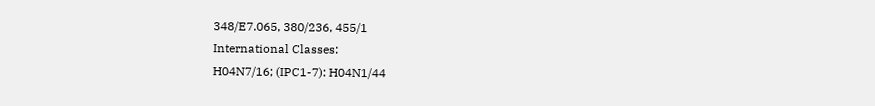348/E7.065, 380/236, 455/1
International Classes:
H04N7/16; (IPC1-7): H04N1/44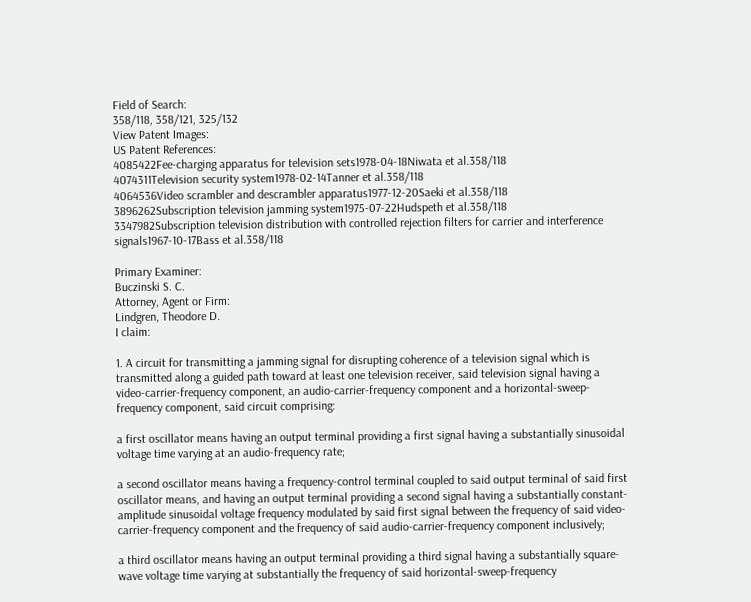Field of Search:
358/118, 358/121, 325/132
View Patent Images:
US Patent References:
4085422Fee-charging apparatus for television sets1978-04-18Niwata et al.358/118
4074311Television security system1978-02-14Tanner et al.358/118
4064536Video scrambler and descrambler apparatus1977-12-20Saeki et al.358/118
3896262Subscription television jamming system1975-07-22Hudspeth et al.358/118
3347982Subscription television distribution with controlled rejection filters for carrier and interference signals1967-10-17Bass et al.358/118

Primary Examiner:
Buczinski S. C.
Attorney, Agent or Firm:
Lindgren, Theodore D.
I claim:

1. A circuit for transmitting a jamming signal for disrupting coherence of a television signal which is transmitted along a guided path toward at least one television receiver, said television signal having a video-carrier-frequency component, an audio-carrier-frequency component and a horizontal-sweep-frequency component, said circuit comprising:

a first oscillator means having an output terminal providing a first signal having a substantially sinusoidal voltage time varying at an audio-frequency rate;

a second oscillator means having a frequency-control terminal coupled to said output terminal of said first oscillator means, and having an output terminal providing a second signal having a substantially constant-amplitude sinusoidal voltage frequency modulated by said first signal between the frequency of said video-carrier-frequency component and the frequency of said audio-carrier-frequency component inclusively;

a third oscillator means having an output terminal providing a third signal having a substantially square-wave voltage time varying at substantially the frequency of said horizontal-sweep-frequency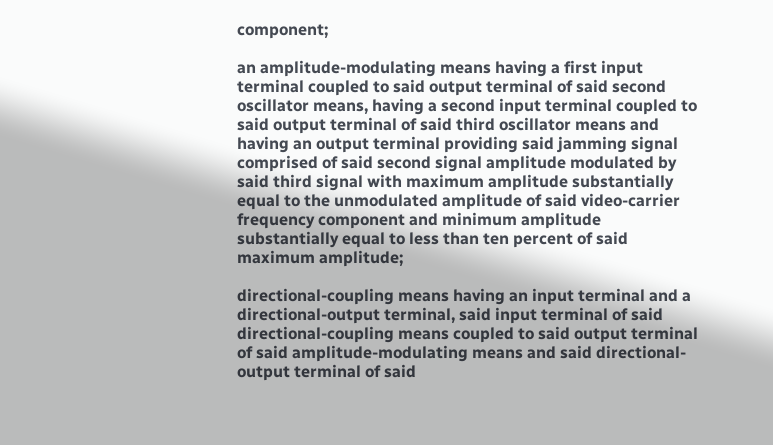component;

an amplitude-modulating means having a first input terminal coupled to said output terminal of said second oscillator means, having a second input terminal coupled to said output terminal of said third oscillator means and having an output terminal providing said jamming signal comprised of said second signal amplitude modulated by said third signal with maximum amplitude substantially equal to the unmodulated amplitude of said video-carrier frequency component and minimum amplitude substantially equal to less than ten percent of said maximum amplitude;

directional-coupling means having an input terminal and a directional-output terminal, said input terminal of said directional-coupling means coupled to said output terminal of said amplitude-modulating means and said directional-output terminal of said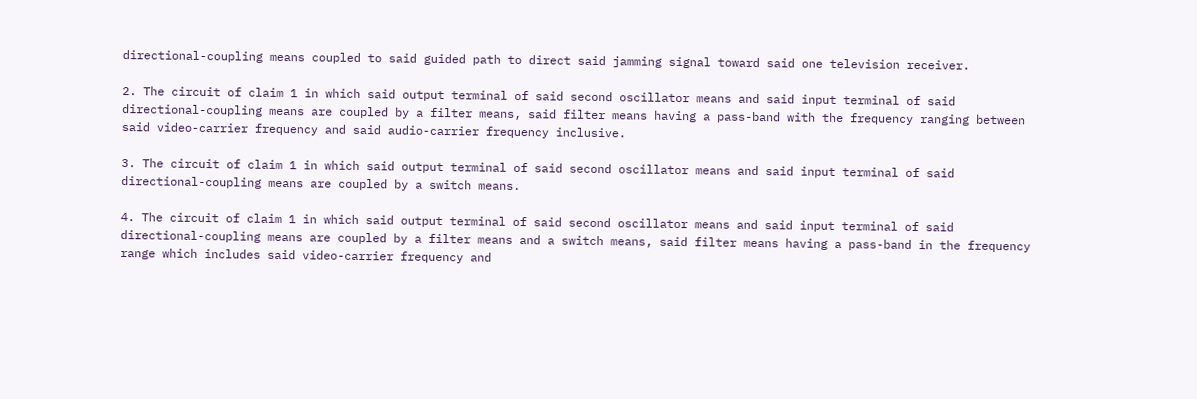directional-coupling means coupled to said guided path to direct said jamming signal toward said one television receiver.

2. The circuit of claim 1 in which said output terminal of said second oscillator means and said input terminal of said directional-coupling means are coupled by a filter means, said filter means having a pass-band with the frequency ranging between said video-carrier frequency and said audio-carrier frequency inclusive.

3. The circuit of claim 1 in which said output terminal of said second oscillator means and said input terminal of said directional-coupling means are coupled by a switch means.

4. The circuit of claim 1 in which said output terminal of said second oscillator means and said input terminal of said directional-coupling means are coupled by a filter means and a switch means, said filter means having a pass-band in the frequency range which includes said video-carrier frequency and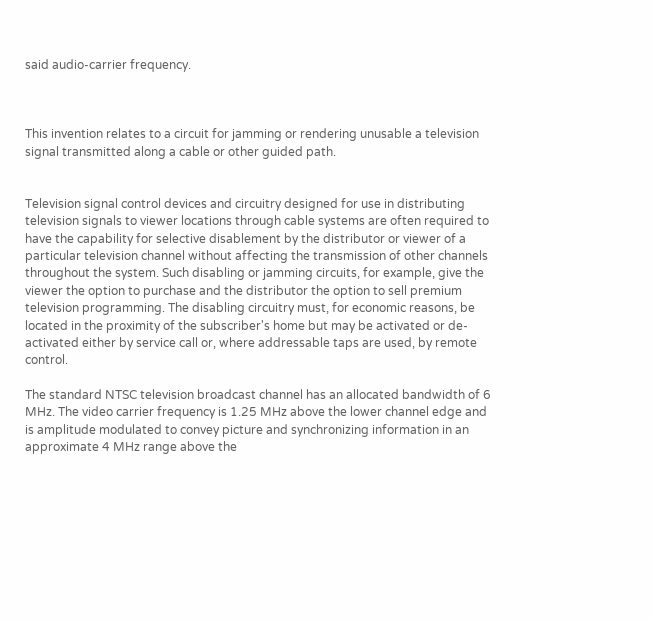said audio-carrier frequency.



This invention relates to a circuit for jamming or rendering unusable a television signal transmitted along a cable or other guided path.


Television signal control devices and circuitry designed for use in distributing television signals to viewer locations through cable systems are often required to have the capability for selective disablement by the distributor or viewer of a particular television channel without affecting the transmission of other channels throughout the system. Such disabling or jamming circuits, for example, give the viewer the option to purchase and the distributor the option to sell premium television programming. The disabling circuitry must, for economic reasons, be located in the proximity of the subscriber's home but may be activated or de-activated either by service call or, where addressable taps are used, by remote control.

The standard NTSC television broadcast channel has an allocated bandwidth of 6 MHz. The video carrier frequency is 1.25 MHz above the lower channel edge and is amplitude modulated to convey picture and synchronizing information in an approximate 4 MHz range above the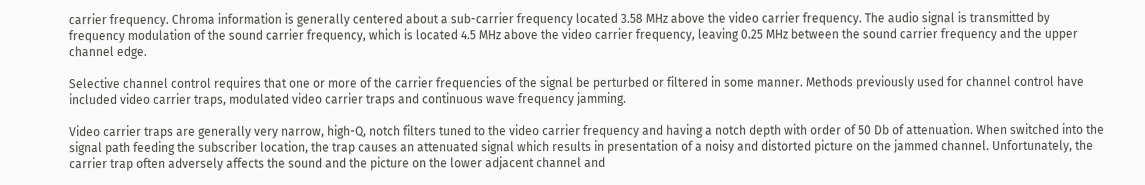carrier frequency. Chroma information is generally centered about a sub-carrier frequency located 3.58 MHz above the video carrier frequency. The audio signal is transmitted by frequency modulation of the sound carrier frequency, which is located 4.5 MHz above the video carrier frequency, leaving 0.25 MHz between the sound carrier frequency and the upper channel edge.

Selective channel control requires that one or more of the carrier frequencies of the signal be perturbed or filtered in some manner. Methods previously used for channel control have included video carrier traps, modulated video carrier traps and continuous wave frequency jamming.

Video carrier traps are generally very narrow, high-Q, notch filters tuned to the video carrier frequency and having a notch depth with order of 50 Db of attenuation. When switched into the signal path feeding the subscriber location, the trap causes an attenuated signal which results in presentation of a noisy and distorted picture on the jammed channel. Unfortunately, the carrier trap often adversely affects the sound and the picture on the lower adjacent channel and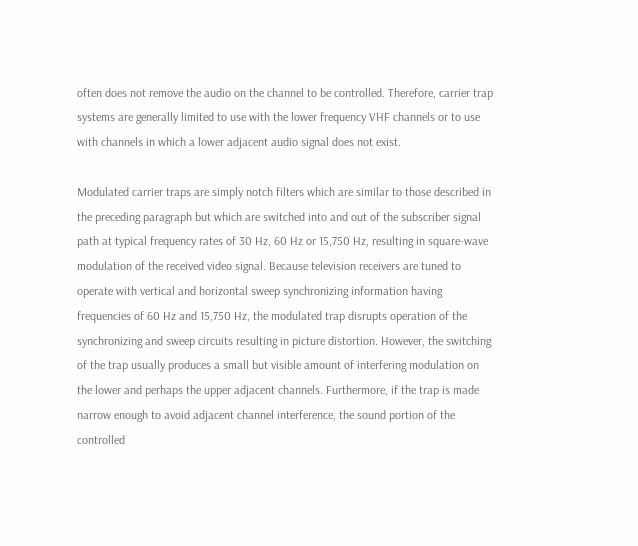often does not remove the audio on the channel to be controlled. Therefore, carrier trap systems are generally limited to use with the lower frequency VHF channels or to use with channels in which a lower adjacent audio signal does not exist.

Modulated carrier traps are simply notch filters which are similar to those described in the preceding paragraph but which are switched into and out of the subscriber signal path at typical frequency rates of 30 Hz, 60 Hz or 15,750 Hz, resulting in square-wave modulation of the received video signal. Because television receivers are tuned to operate with vertical and horizontal sweep synchronizing information having frequencies of 60 Hz and 15,750 Hz, the modulated trap disrupts operation of the synchronizing and sweep circuits resulting in picture distortion. However, the switching of the trap usually produces a small but visible amount of interfering modulation on the lower and perhaps the upper adjacent channels. Furthermore, if the trap is made narrow enough to avoid adjacent channel interference, the sound portion of the controlled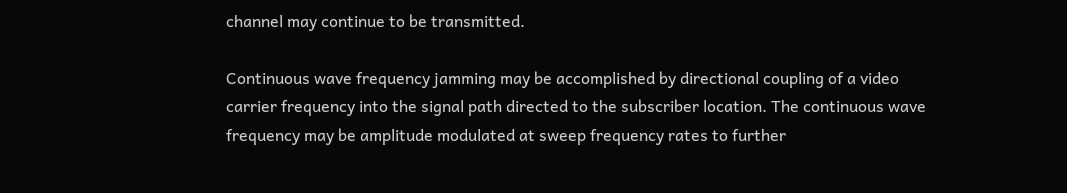channel may continue to be transmitted.

Continuous wave frequency jamming may be accomplished by directional coupling of a video carrier frequency into the signal path directed to the subscriber location. The continuous wave frequency may be amplitude modulated at sweep frequency rates to further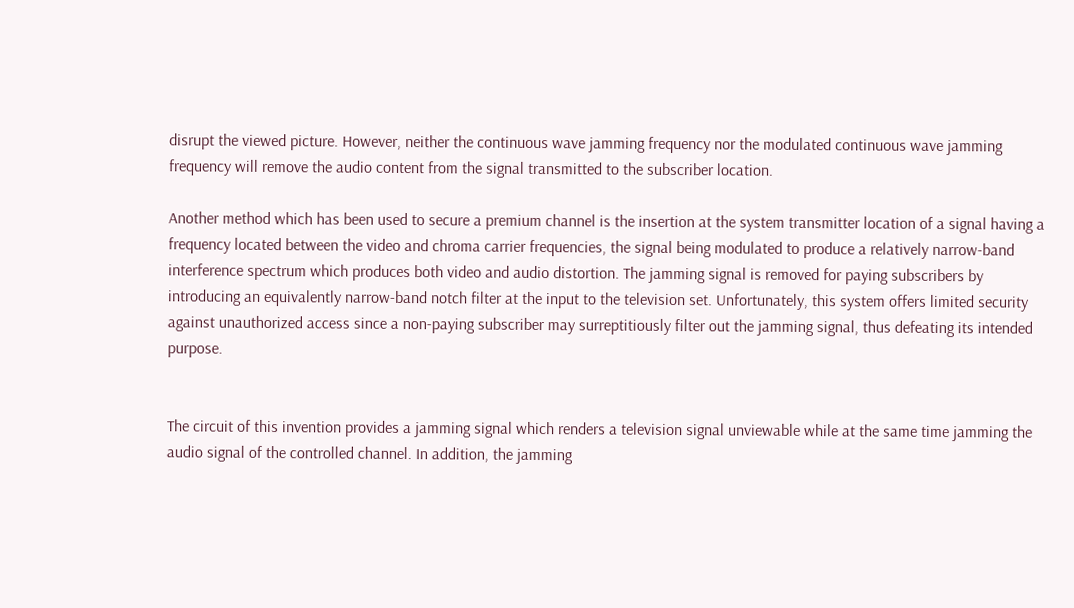disrupt the viewed picture. However, neither the continuous wave jamming frequency nor the modulated continuous wave jamming frequency will remove the audio content from the signal transmitted to the subscriber location.

Another method which has been used to secure a premium channel is the insertion at the system transmitter location of a signal having a frequency located between the video and chroma carrier frequencies, the signal being modulated to produce a relatively narrow-band interference spectrum which produces both video and audio distortion. The jamming signal is removed for paying subscribers by introducing an equivalently narrow-band notch filter at the input to the television set. Unfortunately, this system offers limited security against unauthorized access since a non-paying subscriber may surreptitiously filter out the jamming signal, thus defeating its intended purpose.


The circuit of this invention provides a jamming signal which renders a television signal unviewable while at the same time jamming the audio signal of the controlled channel. In addition, the jamming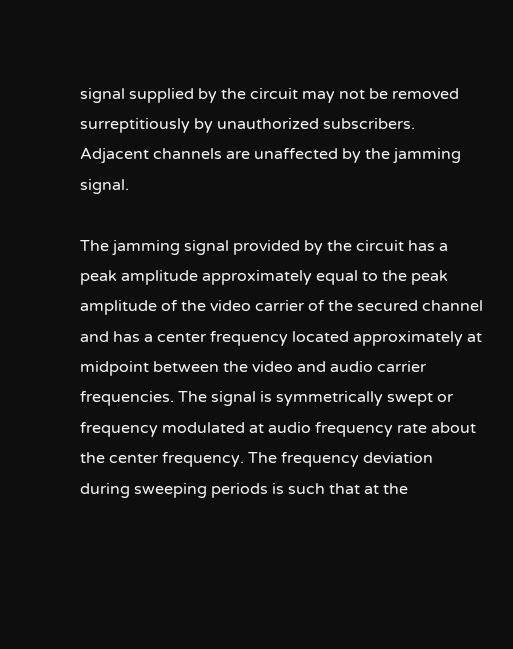signal supplied by the circuit may not be removed surreptitiously by unauthorized subscribers. Adjacent channels are unaffected by the jamming signal.

The jamming signal provided by the circuit has a peak amplitude approximately equal to the peak amplitude of the video carrier of the secured channel and has a center frequency located approximately at midpoint between the video and audio carrier frequencies. The signal is symmetrically swept or frequency modulated at audio frequency rate about the center frequency. The frequency deviation during sweeping periods is such that at the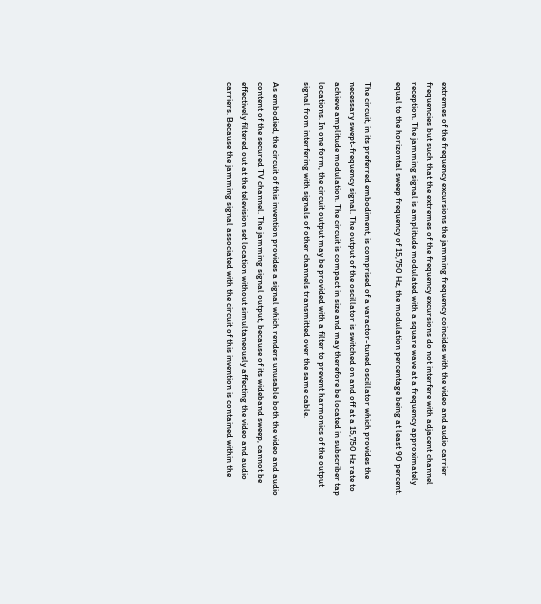extremes of the frequency excursions the jamming frequency coincides with the video and audio carrier frequencies but such that the extremes of the frequency excursions do not interfere with adjacent channel reception. The jamming signal is amplitude modulated with a square wave at a frequency approximately equal to the horizontal sweep frequency of 15,750 Hz, the modulation percentage being at least 90 percent.

The circuit, in its preferred embodiment, is comprised of a varactor-tuned oscillator which provides the necessary swept-frequency signal. The output of the oscillator is switched on and off at a 15,750 Hz rate to achieve amplitude modulation. The circuit is compact in size and may therefore be located in subscriber tap locations. In one form, the circuit output may be provided with a filter to prevent harmonics of the output signal from interfering with signals of other channels transmitted over the same cable.

As embodied, the circuit of this invention provides a signal which renders unusable both the video and audio content of the secured TV channel. The jamming signal output, because of its wideband sweep, cannot be effectively filtered out at the television set location without simultaneously affecting the video and audio carriers. Because the jamming signal associated with the circuit of this invention is contained within the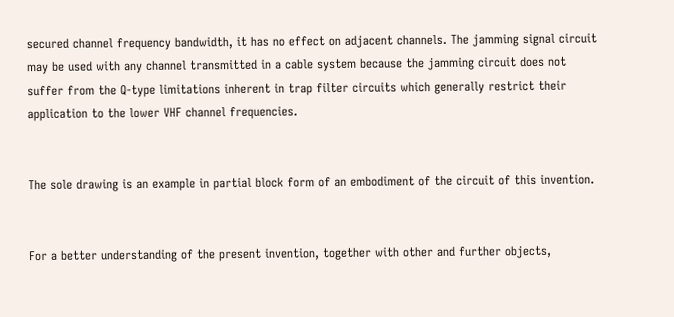secured channel frequency bandwidth, it has no effect on adjacent channels. The jamming signal circuit may be used with any channel transmitted in a cable system because the jamming circuit does not suffer from the Q-type limitations inherent in trap filter circuits which generally restrict their application to the lower VHF channel frequencies.


The sole drawing is an example in partial block form of an embodiment of the circuit of this invention.


For a better understanding of the present invention, together with other and further objects,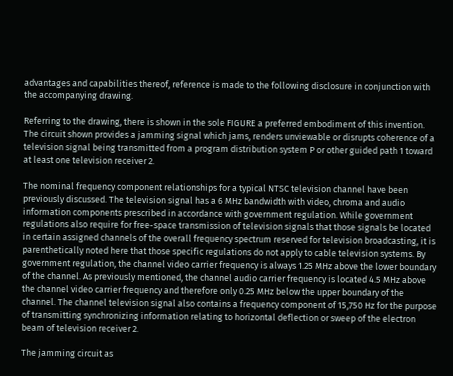advantages and capabilities thereof, reference is made to the following disclosure in conjunction with the accompanying drawing.

Referring to the drawing, there is shown in the sole FIGURE a preferred embodiment of this invention. The circuit shown provides a jamming signal which jams, renders unviewable or disrupts coherence of a television signal being transmitted from a program distribution system P or other guided path 1 toward at least one television receiver 2.

The nominal frequency component relationships for a typical NTSC television channel have been previously discussed. The television signal has a 6 MHz bandwidth with video, chroma and audio information components prescribed in accordance with government regulation. While government regulations also require for free-space transmission of television signals that those signals be located in certain assigned channels of the overall frequency spectrum reserved for television broadcasting, it is parenthetically noted here that those specific regulations do not apply to cable television systems. By government regulation, the channel video carrier frequency is always 1.25 MHz above the lower boundary of the channel. As previously mentioned, the channel audio carrier frequency is located 4.5 MHz above the channel video carrier frequency and therefore only 0.25 MHz below the upper boundary of the channel. The channel television signal also contains a frequency component of 15,750 Hz for the purpose of transmitting synchronizing information relating to horizontal deflection or sweep of the electron beam of television receiver 2.

The jamming circuit as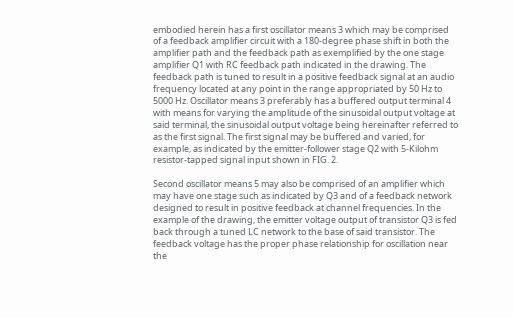embodied herein has a first oscillator means 3 which may be comprised of a feedback amplifier circuit with a 180-degree phase shift in both the amplifier path and the feedback path as exemplified by the one stage amplifier Q1 with RC feedback path indicated in the drawing. The feedback path is tuned to result in a positive feedback signal at an audio frequency located at any point in the range appropriated by 50 Hz to 5000 Hz. Oscillator means 3 preferably has a buffered output terminal 4 with means for varying the amplitude of the sinusoidal output voltage at said terminal, the sinusoidal output voltage being hereinafter referred to as the first signal. The first signal may be buffered and varied, for example, as indicated by the emitter-follower stage Q2 with 5-Kilohm resistor-tapped signal input shown in FIG. 2.

Second oscillator means 5 may also be comprised of an amplifier which may have one stage such as indicated by Q3 and of a feedback network designed to result in positive feedback at channel frequencies. In the example of the drawing, the emitter voltage output of transistor Q3 is fed back through a tuned LC network to the base of said transistor. The feedback voltage has the proper phase relationship for oscillation near the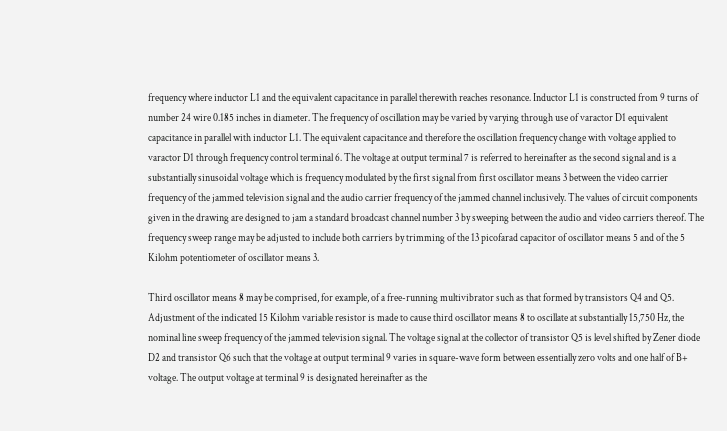frequency where inductor L1 and the equivalent capacitance in parallel therewith reaches resonance. Inductor L1 is constructed from 9 turns of number 24 wire 0.185 inches in diameter. The frequency of oscillation may be varied by varying through use of varactor D1 equivalent capacitance in parallel with inductor L1. The equivalent capacitance and therefore the oscillation frequency change with voltage applied to varactor D1 through frequency control terminal 6. The voltage at output terminal 7 is referred to hereinafter as the second signal and is a substantially sinusoidal voltage which is frequency modulated by the first signal from first oscillator means 3 between the video carrier frequency of the jammed television signal and the audio carrier frequency of the jammed channel inclusively. The values of circuit components given in the drawing are designed to jam a standard broadcast channel number 3 by sweeping between the audio and video carriers thereof. The frequency sweep range may be adjusted to include both carriers by trimming of the 13 picofarad capacitor of oscillator means 5 and of the 5 Kilohm potentiometer of oscillator means 3.

Third oscillator means 8 may be comprised, for example, of a free-running multivibrator such as that formed by transistors Q4 and Q5. Adjustment of the indicated 15 Kilohm variable resistor is made to cause third oscillator means 8 to oscillate at substantially 15,750 Hz, the nominal line sweep frequency of the jammed television signal. The voltage signal at the collector of transistor Q5 is level shifted by Zener diode D2 and transistor Q6 such that the voltage at output terminal 9 varies in square-wave form between essentially zero volts and one half of B+ voltage. The output voltage at terminal 9 is designated hereinafter as the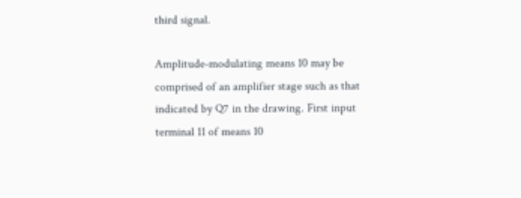third signal.

Amplitude-modulating means 10 may be comprised of an amplifier stage such as that indicated by Q7 in the drawing. First input terminal 11 of means 10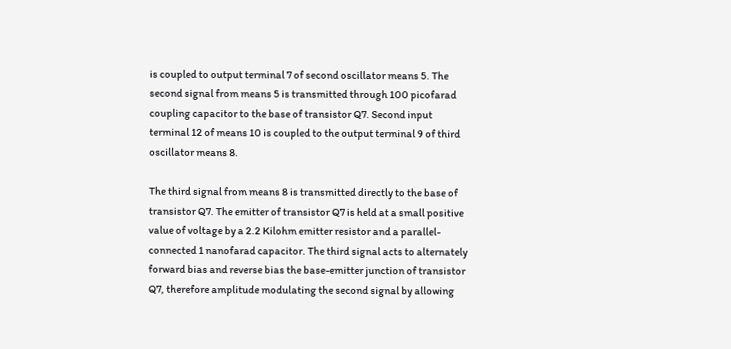is coupled to output terminal 7 of second oscillator means 5. The second signal from means 5 is transmitted through 100 picofarad coupling capacitor to the base of transistor Q7. Second input terminal 12 of means 10 is coupled to the output terminal 9 of third oscillator means 8.

The third signal from means 8 is transmitted directly to the base of transistor Q7. The emitter of transistor Q7 is held at a small positive value of voltage by a 2.2 Kilohm emitter resistor and a parallel-connected 1 nanofarad capacitor. The third signal acts to alternately forward bias and reverse bias the base-emitter junction of transistor Q7, therefore amplitude modulating the second signal by allowing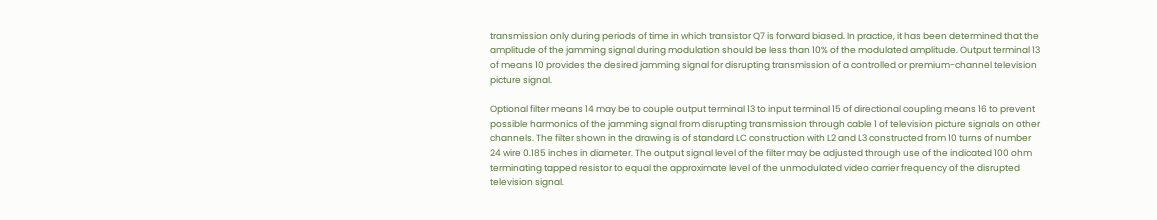transmission only during periods of time in which transistor Q7 is forward biased. In practice, it has been determined that the amplitude of the jamming signal during modulation should be less than 10% of the modulated amplitude. Output terminal 13 of means 10 provides the desired jamming signal for disrupting transmission of a controlled or premium-channel television picture signal.

Optional filter means 14 may be to couple output terminal 13 to input terminal 15 of directional coupling means 16 to prevent possible harmonics of the jamming signal from disrupting transmission through cable 1 of television picture signals on other channels. The filter shown in the drawing is of standard LC construction with L2 and L3 constructed from 10 turns of number 24 wire 0.185 inches in diameter. The output signal level of the filter may be adjusted through use of the indicated 100 ohm terminating tapped resistor to equal the approximate level of the unmodulated video carrier frequency of the disrupted television signal.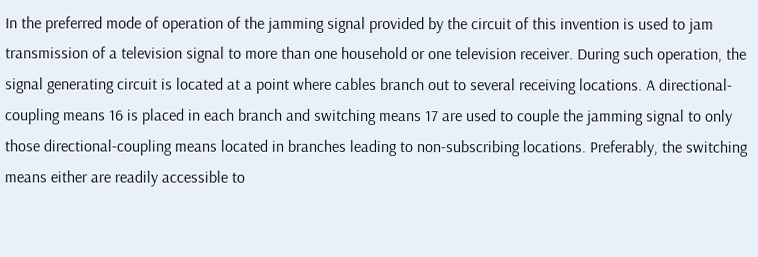In the preferred mode of operation of the jamming signal provided by the circuit of this invention is used to jam transmission of a television signal to more than one household or one television receiver. During such operation, the signal generating circuit is located at a point where cables branch out to several receiving locations. A directional-coupling means 16 is placed in each branch and switching means 17 are used to couple the jamming signal to only those directional-coupling means located in branches leading to non-subscribing locations. Preferably, the switching means either are readily accessible to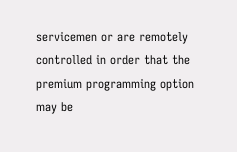servicemen or are remotely controlled in order that the premium programming option may be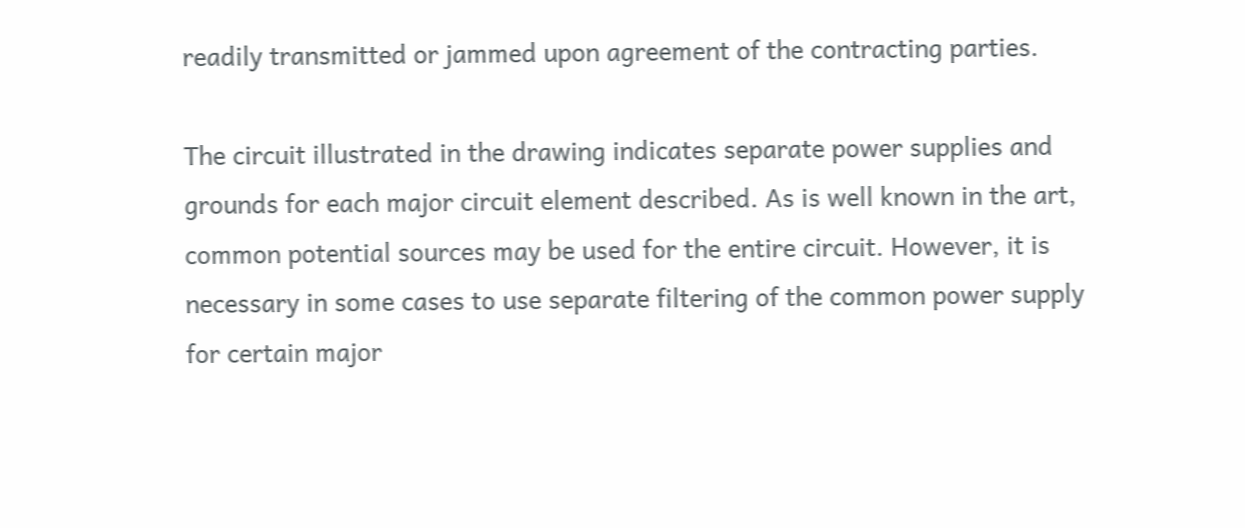readily transmitted or jammed upon agreement of the contracting parties.

The circuit illustrated in the drawing indicates separate power supplies and grounds for each major circuit element described. As is well known in the art, common potential sources may be used for the entire circuit. However, it is necessary in some cases to use separate filtering of the common power supply for certain major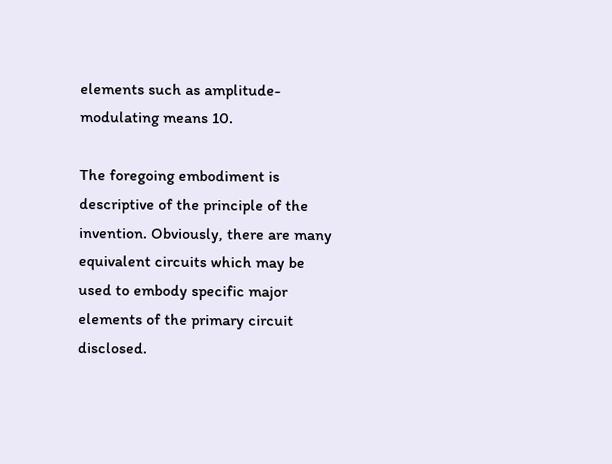elements such as amplitude-modulating means 10.

The foregoing embodiment is descriptive of the principle of the invention. Obviously, there are many equivalent circuits which may be used to embody specific major elements of the primary circuit disclosed.